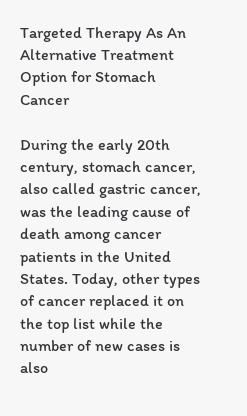Targeted Therapy As An Alternative Treatment Option for Stomach Cancer

During the early 20th century, stomach cancer, also called gastric cancer, was the leading cause of death among cancer patients in the United States. Today, other types of cancer replaced it on the top list while the number of new cases is also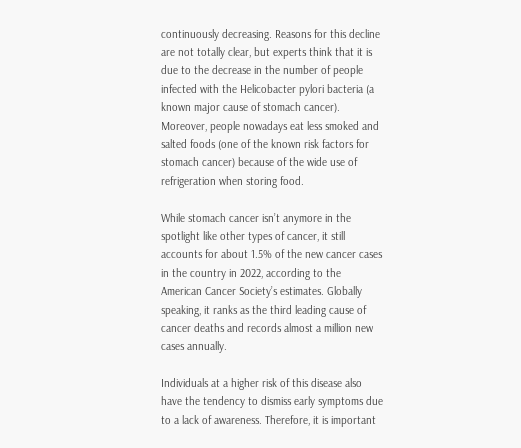continuously decreasing. Reasons for this decline are not totally clear, but experts think that it is due to the decrease in the number of people infected with the Helicobacter pylori bacteria (a known major cause of stomach cancer). Moreover, people nowadays eat less smoked and salted foods (one of the known risk factors for stomach cancer) because of the wide use of refrigeration when storing food.

While stomach cancer isn’t anymore in the spotlight like other types of cancer, it still accounts for about 1.5% of the new cancer cases in the country in 2022, according to the American Cancer Society’s estimates. Globally speaking, it ranks as the third leading cause of cancer deaths and records almost a million new cases annually.

Individuals at a higher risk of this disease also have the tendency to dismiss early symptoms due to a lack of awareness. Therefore, it is important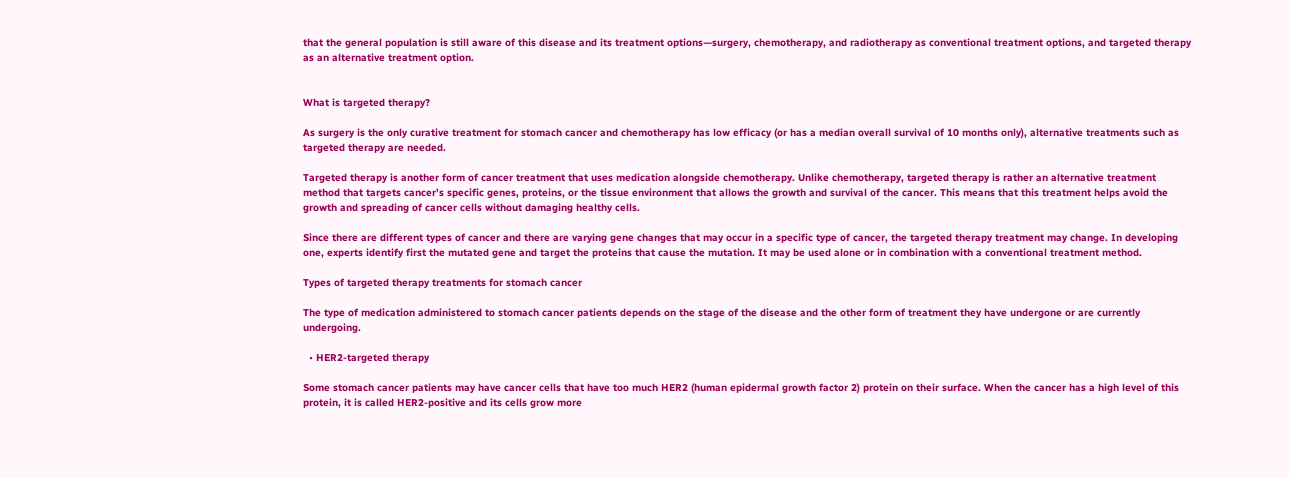that the general population is still aware of this disease and its treatment options—surgery, chemotherapy, and radiotherapy as conventional treatment options, and targeted therapy as an alternative treatment option.


What is targeted therapy?

As surgery is the only curative treatment for stomach cancer and chemotherapy has low efficacy (or has a median overall survival of 10 months only), alternative treatments such as targeted therapy are needed.

Targeted therapy is another form of cancer treatment that uses medication alongside chemotherapy. Unlike chemotherapy, targeted therapy is rather an alternative treatment method that targets cancer’s specific genes, proteins, or the tissue environment that allows the growth and survival of the cancer. This means that this treatment helps avoid the growth and spreading of cancer cells without damaging healthy cells.

Since there are different types of cancer and there are varying gene changes that may occur in a specific type of cancer, the targeted therapy treatment may change. In developing one, experts identify first the mutated gene and target the proteins that cause the mutation. It may be used alone or in combination with a conventional treatment method.

Types of targeted therapy treatments for stomach cancer

The type of medication administered to stomach cancer patients depends on the stage of the disease and the other form of treatment they have undergone or are currently undergoing.

  • HER2-targeted therapy

Some stomach cancer patients may have cancer cells that have too much HER2 (human epidermal growth factor 2) protein on their surface. When the cancer has a high level of this protein, it is called HER2-positive and its cells grow more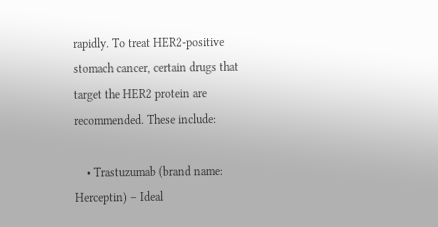rapidly. To treat HER2-positive stomach cancer, certain drugs that target the HER2 protein are recommended. These include:

    • Trastuzumab (brand name: Herceptin) – Ideal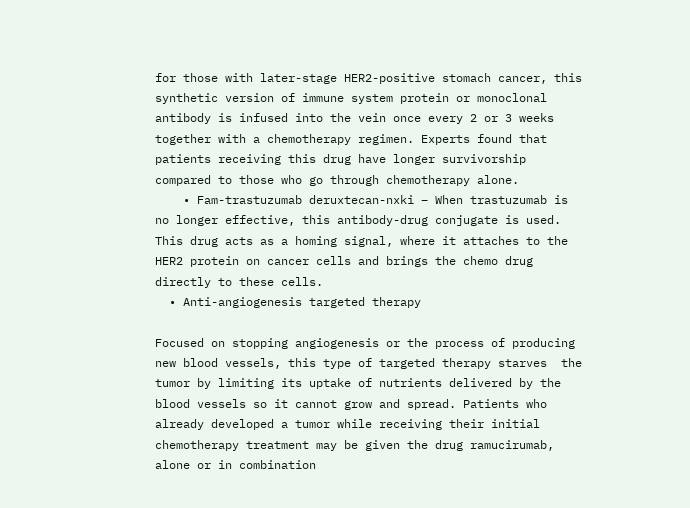for those with later-stage HER2-positive stomach cancer, this synthetic version of immune system protein or monoclonal antibody is infused into the vein once every 2 or 3 weeks together with a chemotherapy regimen. Experts found that patients receiving this drug have longer survivorship compared to those who go through chemotherapy alone.
    • Fam-trastuzumab deruxtecan-nxki – When trastuzumab is no longer effective, this antibody-drug conjugate is used. This drug acts as a homing signal, where it attaches to the HER2 protein on cancer cells and brings the chemo drug directly to these cells.
  • Anti-angiogenesis targeted therapy

Focused on stopping angiogenesis or the process of producing new blood vessels, this type of targeted therapy starves  the tumor by limiting its uptake of nutrients delivered by the blood vessels so it cannot grow and spread. Patients who already developed a tumor while receiving their initial chemotherapy treatment may be given the drug ramucirumab, alone or in combination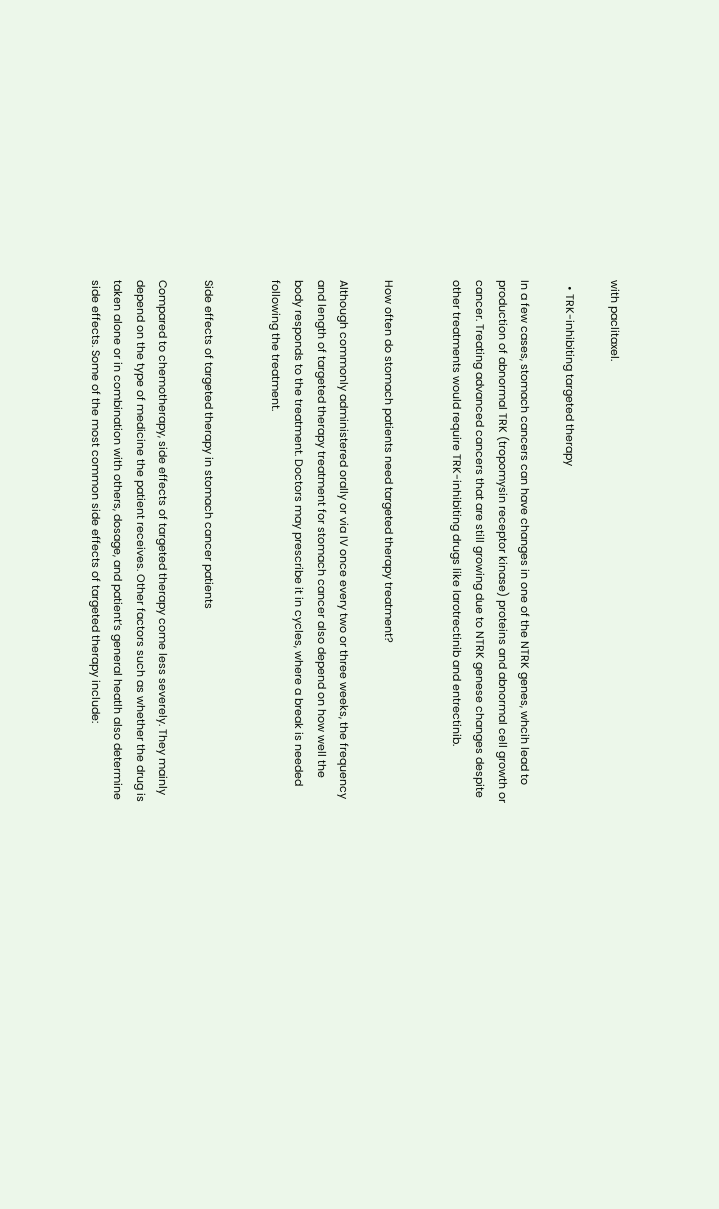with paclitaxel.

  • TRK-inhibiting targeted therapy

In a few cases, stomach cancers can have changes in one of the NTRK genes, whcih lead to production of abnormal TRK (tropomysin receptor kinase) proteins and abnormal cell growth or cancer. Treating advanced cancers that are still growing due to NTRK genese changes despite other treatments would require TRK-inhibiting drugs like larotrectinib and entrectinib.


How often do stomach patients need targeted therapy treatment?

Although commonly administered orally or via IV once every two or three weeks, the frequency and length of targeted therapy treatment for stomach cancer also depend on how well the body responds to the treatment. Doctors may prescribe it in cycles, where a break is needed following the treatment.


Side effects of targeted therapy in stomach cancer patients

Compared to chemotherapy, side effects of targeted therapy come less severely. They mainly depend on the type of medicine the patient receives. Other factors such as whether the drug is taken alone or in combination with others, dosage, and patient’s general heatlh also determine side effects. Some of the most common side effects of targeted therapy include: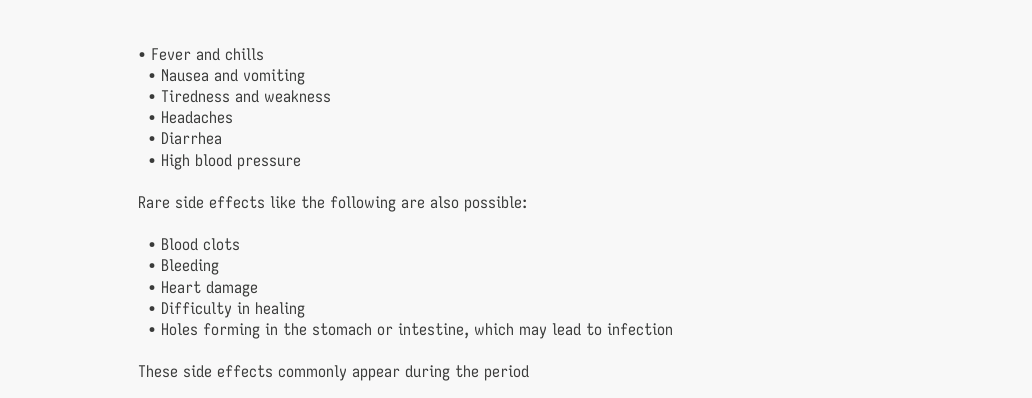• Fever and chills
  • Nausea and vomiting
  • Tiredness and weakness
  • Headaches
  • Diarrhea
  • High blood pressure

Rare side effects like the following are also possible:

  • Blood clots
  • Bleeding
  • Heart damage
  • Difficulty in healing
  • Holes forming in the stomach or intestine, which may lead to infection

These side effects commonly appear during the period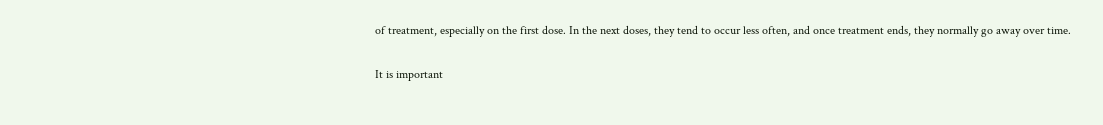of treatment, especially on the first dose. In the next doses, they tend to occur less often, and once treatment ends, they normally go away over time.

It is important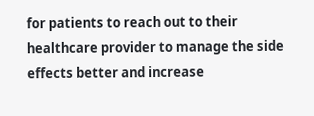for patients to reach out to their healthcare provider to manage the side effects better and increase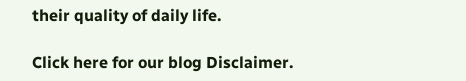their quality of daily life.

Click here for our blog Disclaimer.